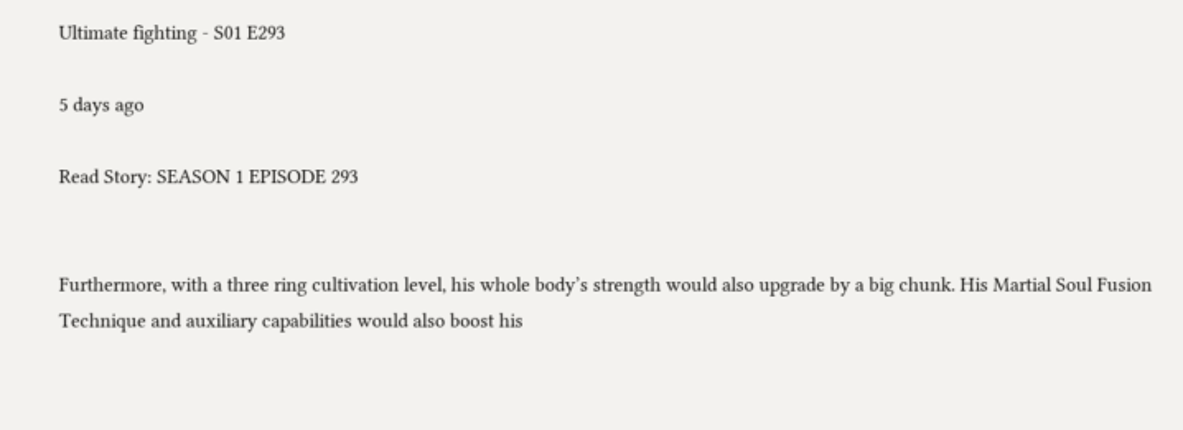Ultimate fighting - S01 E293

5 days ago

Read Story: SEASON 1 EPISODE 293


Furthermore, with a three ring cultivation level, his whole body’s strength would also upgrade by a big chunk. His Martial Soul Fusion Technique and auxiliary capabilities would also boost his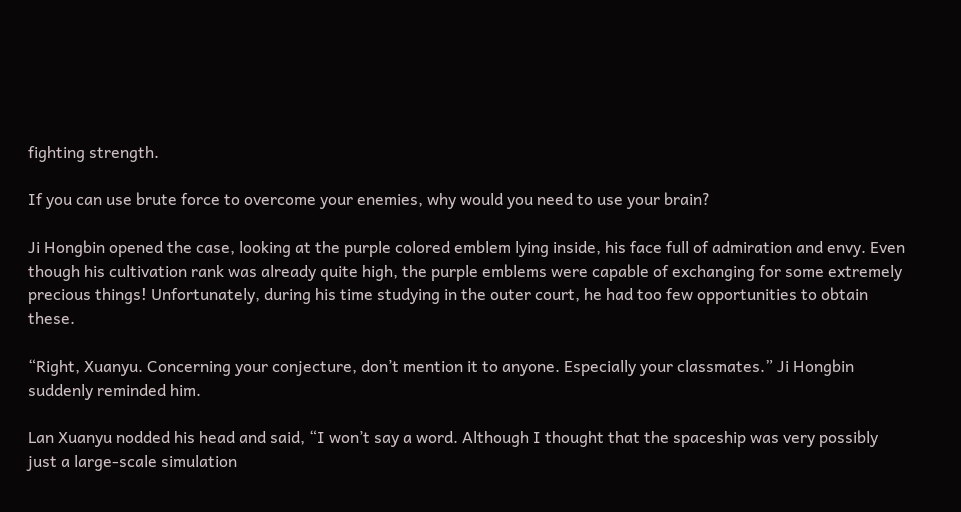fighting strength.

If you can use brute force to overcome your enemies, why would you need to use your brain?

Ji Hongbin opened the case, looking at the purple colored emblem lying inside, his face full of admiration and envy. Even though his cultivation rank was already quite high, the purple emblems were capable of exchanging for some extremely precious things! Unfortunately, during his time studying in the outer court, he had too few opportunities to obtain these.

“Right, Xuanyu. Concerning your conjecture, don’t mention it to anyone. Especially your classmates.” Ji Hongbin suddenly reminded him.

Lan Xuanyu nodded his head and said, “I won’t say a word. Although I thought that the spaceship was very possibly just a large-scale simulation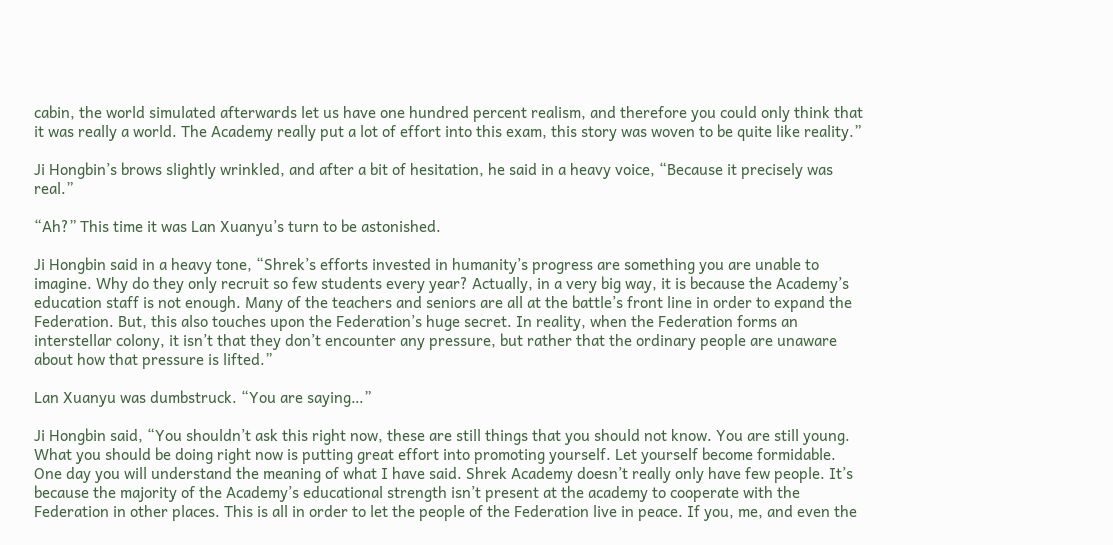cabin, the world simulated afterwards let us have one hundred percent realism, and therefore you could only think that it was really a world. The Academy really put a lot of effort into this exam, this story was woven to be quite like reality.”

Ji Hongbin’s brows slightly wrinkled, and after a bit of hesitation, he said in a heavy voice, “Because it precisely was real.”

“Ah?” This time it was Lan Xuanyu’s turn to be astonished.

Ji Hongbin said in a heavy tone, “Shrek’s efforts invested in humanity’s progress are something you are unable to imagine. Why do they only recruit so few students every year? Actually, in a very big way, it is because the Academy’s education staff is not enough. Many of the teachers and seniors are all at the battle’s front line in order to expand the Federation. But, this also touches upon the Federation’s huge secret. In reality, when the Federation forms an interstellar colony, it isn’t that they don’t encounter any pressure, but rather that the ordinary people are unaware about how that pressure is lifted.”

Lan Xuanyu was dumbstruck. “You are saying…”

Ji Hongbin said, “You shouldn’t ask this right now, these are still things that you should not know. You are still young. What you should be doing right now is putting great effort into promoting yourself. Let yourself become formidable. One day you will understand the meaning of what I have said. Shrek Academy doesn’t really only have few people. It’s because the majority of the Academy’s educational strength isn’t present at the academy to cooperate with the Federation in other places. This is all in order to let the people of the Federation live in peace. If you, me, and even the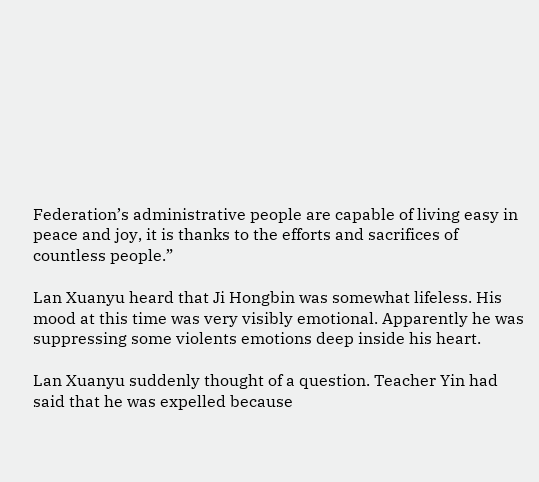Federation’s administrative people are capable of living easy in peace and joy, it is thanks to the efforts and sacrifices of countless people.”

Lan Xuanyu heard that Ji Hongbin was somewhat lifeless. His mood at this time was very visibly emotional. Apparently he was suppressing some violents emotions deep inside his heart.

Lan Xuanyu suddenly thought of a question. Teacher Yin had said that he was expelled because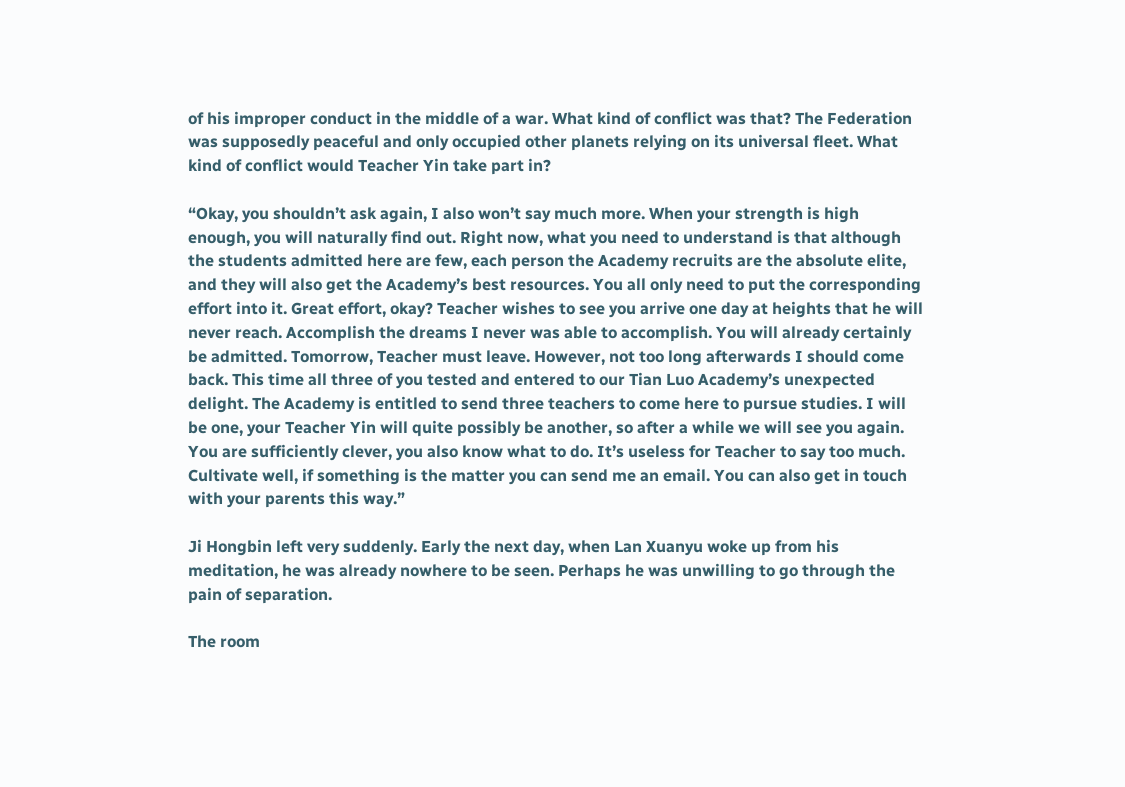of his improper conduct in the middle of a war. What kind of conflict was that? The Federation was supposedly peaceful and only occupied other planets relying on its universal fleet. What kind of conflict would Teacher Yin take part in?

“Okay, you shouldn’t ask again, I also won’t say much more. When your strength is high enough, you will naturally find out. Right now, what you need to understand is that although the students admitted here are few, each person the Academy recruits are the absolute elite, and they will also get the Academy’s best resources. You all only need to put the corresponding effort into it. Great effort, okay? Teacher wishes to see you arrive one day at heights that he will never reach. Accomplish the dreams I never was able to accomplish. You will already certainly be admitted. Tomorrow, Teacher must leave. However, not too long afterwards I should come back. This time all three of you tested and entered to our Tian Luo Academy’s unexpected delight. The Academy is entitled to send three teachers to come here to pursue studies. I will be one, your Teacher Yin will quite possibly be another, so after a while we will see you again. You are sufficiently clever, you also know what to do. It’s useless for Teacher to say too much. Cultivate well, if something is the matter you can send me an email. You can also get in touch with your parents this way.”

Ji Hongbin left very suddenly. Early the next day, when Lan Xuanyu woke up from his meditation, he was already nowhere to be seen. Perhaps he was unwilling to go through the pain of separation.

The room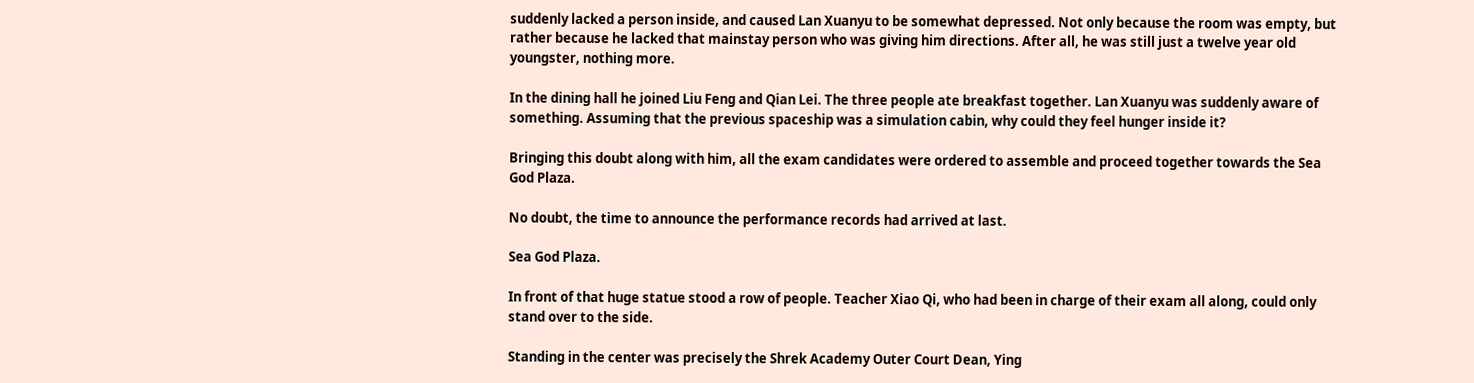suddenly lacked a person inside, and caused Lan Xuanyu to be somewhat depressed. Not only because the room was empty, but rather because he lacked that mainstay person who was giving him directions. After all, he was still just a twelve year old youngster, nothing more.

In the dining hall he joined Liu Feng and Qian Lei. The three people ate breakfast together. Lan Xuanyu was suddenly aware of something. Assuming that the previous spaceship was a simulation cabin, why could they feel hunger inside it?

Bringing this doubt along with him, all the exam candidates were ordered to assemble and proceed together towards the Sea God Plaza.

No doubt, the time to announce the performance records had arrived at last.

Sea God Plaza.

In front of that huge statue stood a row of people. Teacher Xiao Qi, who had been in charge of their exam all along, could only stand over to the side.

Standing in the center was precisely the Shrek Academy Outer Court Dean, Ying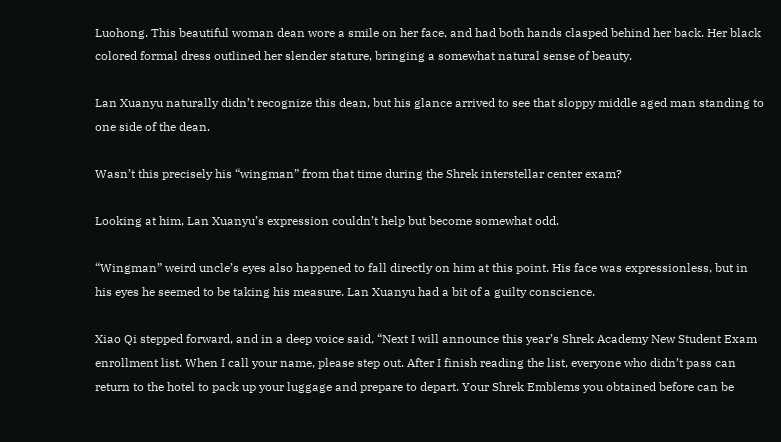Luohong. This beautiful woman dean wore a smile on her face, and had both hands clasped behind her back. Her black colored formal dress outlined her slender stature, bringing a somewhat natural sense of beauty.

Lan Xuanyu naturally didn’t recognize this dean, but his glance arrived to see that sloppy middle aged man standing to one side of the dean.

Wasn’t this precisely his “wingman” from that time during the Shrek interstellar center exam?

Looking at him, Lan Xuanyu’s expression couldn’t help but become somewhat odd.

“Wingman” weird uncle’s eyes also happened to fall directly on him at this point. His face was expressionless, but in his eyes he seemed to be taking his measure. Lan Xuanyu had a bit of a guilty conscience.

Xiao Qi stepped forward, and in a deep voice said, “Next I will announce this year’s Shrek Academy New Student Exam enrollment list. When I call your name, please step out. After I finish reading the list, everyone who didn’t pass can return to the hotel to pack up your luggage and prepare to depart. Your Shrek Emblems you obtained before can be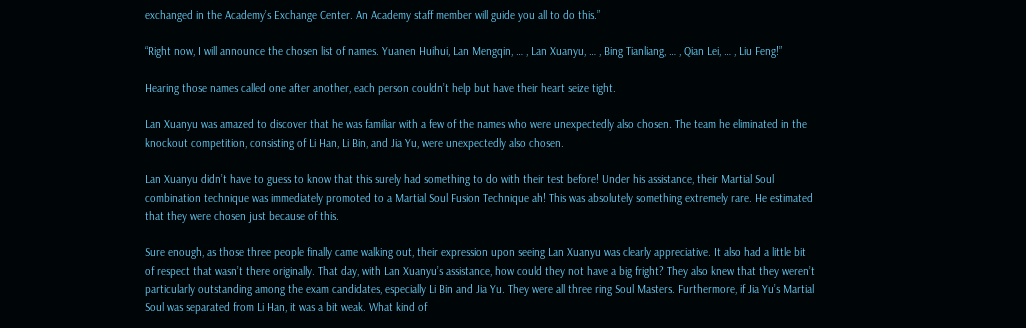exchanged in the Academy’s Exchange Center. An Academy staff member will guide you all to do this.”

“Right now, I will announce the chosen list of names. Yuanen Huihui, Lan Mengqin, … , Lan Xuanyu, … , Bing Tianliang, … , Qian Lei, … , Liu Feng!”

Hearing those names called one after another, each person couldn’t help but have their heart seize tight.

Lan Xuanyu was amazed to discover that he was familiar with a few of the names who were unexpectedly also chosen. The team he eliminated in the knockout competition, consisting of Li Han, Li Bin, and Jia Yu, were unexpectedly also chosen.

Lan Xuanyu didn’t have to guess to know that this surely had something to do with their test before! Under his assistance, their Martial Soul combination technique was immediately promoted to a Martial Soul Fusion Technique ah! This was absolutely something extremely rare. He estimated that they were chosen just because of this.

Sure enough, as those three people finally came walking out, their expression upon seeing Lan Xuanyu was clearly appreciative. It also had a little bit of respect that wasn’t there originally. That day, with Lan Xuanyu’s assistance, how could they not have a big fright? They also knew that they weren’t particularly outstanding among the exam candidates, especially Li Bin and Jia Yu. They were all three ring Soul Masters. Furthermore, if Jia Yu’s Martial Soul was separated from Li Han, it was a bit weak. What kind of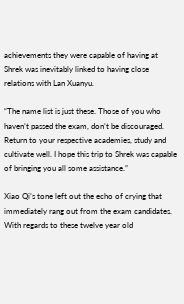achievements they were capable of having at Shrek was inevitably linked to having close relations with Lan Xuanyu.

“The name list is just these. Those of you who haven’t passed the exam, don’t be discouraged. Return to your respective academies, study and cultivate well. I hope this trip to Shrek was capable of bringing you all some assistance.”

Xiao Qi’s tone left out the echo of crying that immediately rang out from the exam candidates. With regards to these twelve year old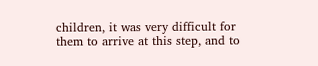children, it was very difficult for them to arrive at this step, and to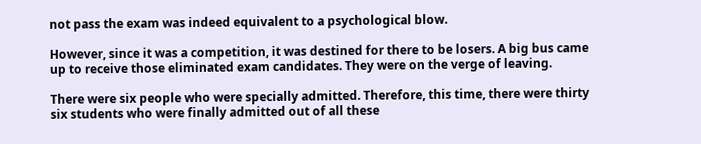not pass the exam was indeed equivalent to a psychological blow.

However, since it was a competition, it was destined for there to be losers. A big bus came up to receive those eliminated exam candidates. They were on the verge of leaving.

There were six people who were specially admitted. Therefore, this time, there were thirty six students who were finally admitted out of all these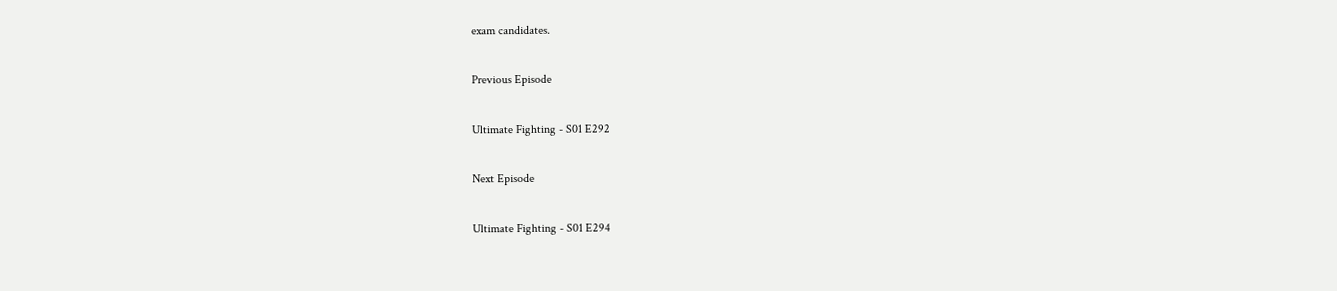exam candidates.

Previous Episode

Ultimate Fighting - S01 E292

Next Episode

Ultimate Fighting - S01 E294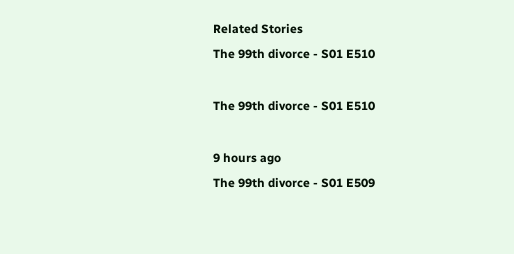Related Stories
The 99th divorce - S01 E510

The 99th divorce - S01 E510

9 hours ago
The 99th divorce - S01 E509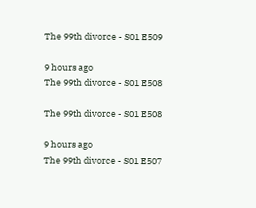The 99th divorce - S01 E509

9 hours ago
The 99th divorce - S01 E508

The 99th divorce - S01 E508

9 hours ago
The 99th divorce - S01 E507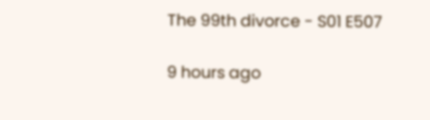The 99th divorce - S01 E507

9 hours ago